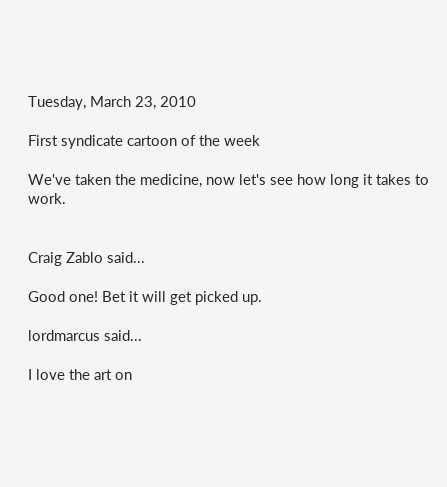Tuesday, March 23, 2010

First syndicate cartoon of the week

We've taken the medicine, now let's see how long it takes to work.


Craig Zablo said...

Good one! Bet it will get picked up.

lordmarcus said...

I love the art on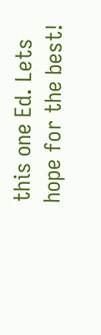this one Ed. Lets hope for the best!